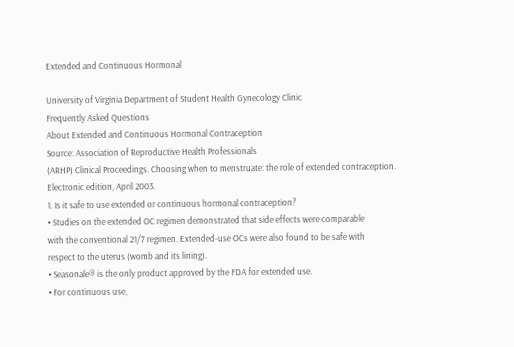Extended and Continuous Hormonal

University of Virginia Department of Student Health Gynecology Clinic
Frequently Asked Questions
About Extended and Continuous Hormonal Contraception
Source: Association of Reproductive Health Professionals
(ARHP) Clinical Proceedings. Choosing when to menstruate: the role of extended contraception.
Electronic edition, April 2003.
1. Is it safe to use extended or continuous hormonal contraception?
• Studies on the extended OC regimen demonstrated that side effects were comparable
with the conventional 21/7 regimen. Extended-use OCs were also found to be safe with
respect to the uterus (womb and its lining).
• Seasonale® is the only product approved by the FDA for extended use.
• For continuous use,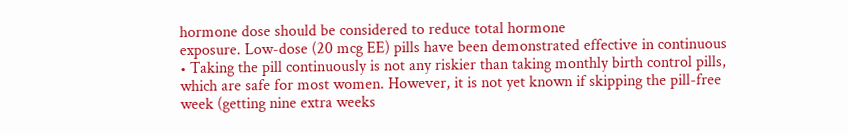hormone dose should be considered to reduce total hormone
exposure. Low-dose (20 mcg EE) pills have been demonstrated effective in continuous
• Taking the pill continuously is not any riskier than taking monthly birth control pills,
which are safe for most women. However, it is not yet known if skipping the pill-free
week (getting nine extra weeks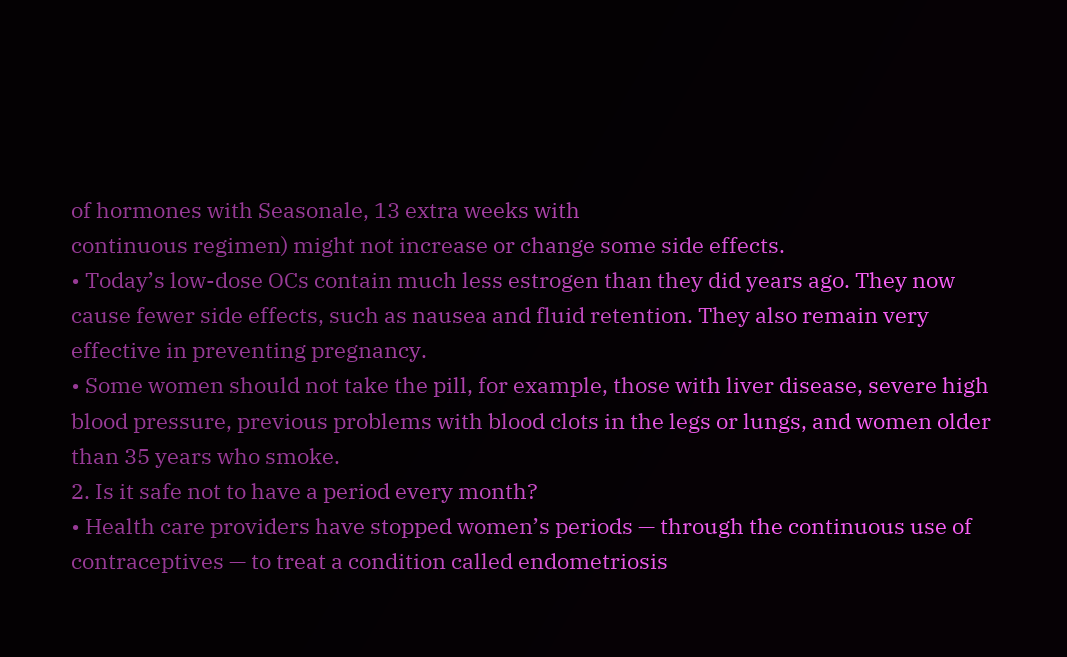of hormones with Seasonale, 13 extra weeks with
continuous regimen) might not increase or change some side effects.
• Today’s low-dose OCs contain much less estrogen than they did years ago. They now
cause fewer side effects, such as nausea and fluid retention. They also remain very
effective in preventing pregnancy.
• Some women should not take the pill, for example, those with liver disease, severe high
blood pressure, previous problems with blood clots in the legs or lungs, and women older
than 35 years who smoke.
2. Is it safe not to have a period every month?
• Health care providers have stopped women’s periods — through the continuous use of
contraceptives — to treat a condition called endometriosis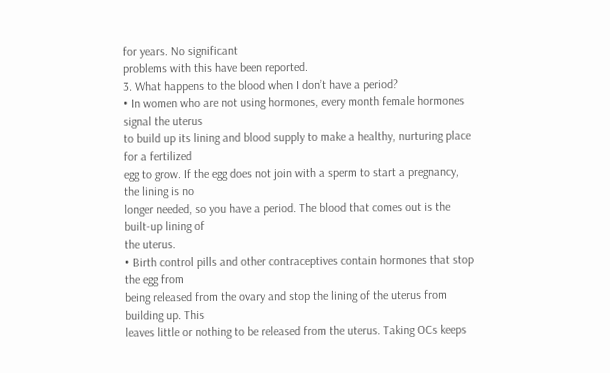for years. No significant
problems with this have been reported.
3. What happens to the blood when I don’t have a period?
• In women who are not using hormones, every month female hormones signal the uterus
to build up its lining and blood supply to make a healthy, nurturing place for a fertilized
egg to grow. If the egg does not join with a sperm to start a pregnancy, the lining is no
longer needed, so you have a period. The blood that comes out is the built-up lining of
the uterus.
• Birth control pills and other contraceptives contain hormones that stop the egg from
being released from the ovary and stop the lining of the uterus from building up. This
leaves little or nothing to be released from the uterus. Taking OCs keeps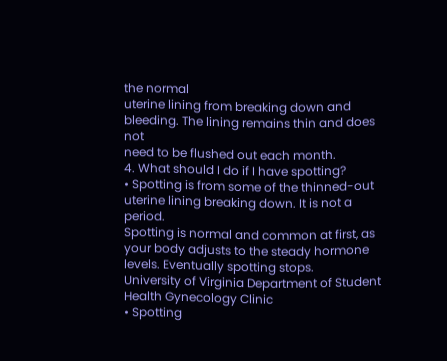the normal
uterine lining from breaking down and bleeding. The lining remains thin and does not
need to be flushed out each month.
4. What should I do if I have spotting?
• Spotting is from some of the thinned-out uterine lining breaking down. It is not a period.
Spotting is normal and common at first, as your body adjusts to the steady hormone
levels. Eventually spotting stops.
University of Virginia Department of Student Health Gynecology Clinic
• Spotting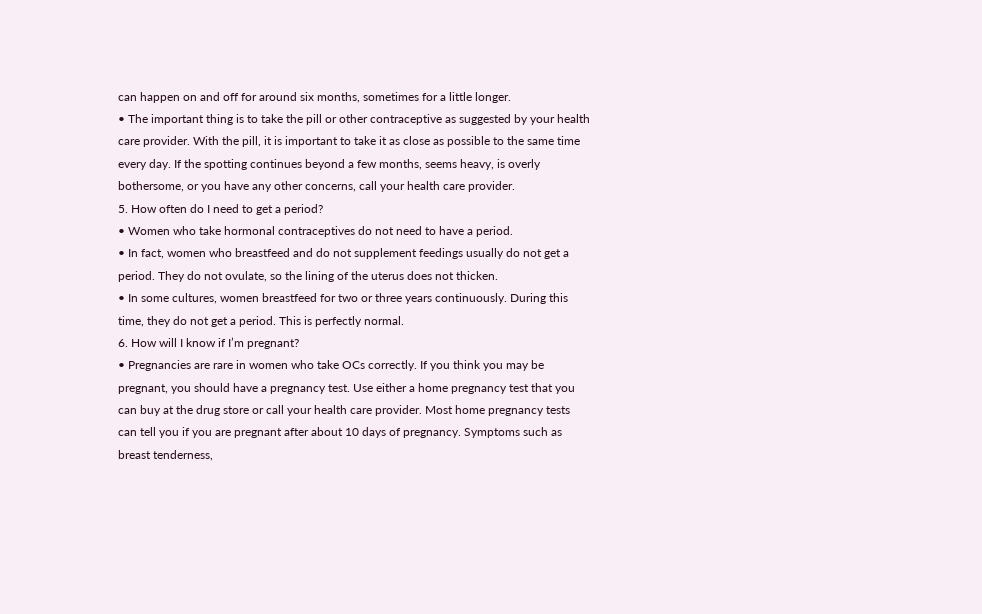can happen on and off for around six months, sometimes for a little longer.
• The important thing is to take the pill or other contraceptive as suggested by your health
care provider. With the pill, it is important to take it as close as possible to the same time
every day. If the spotting continues beyond a few months, seems heavy, is overly
bothersome, or you have any other concerns, call your health care provider.
5. How often do I need to get a period?
• Women who take hormonal contraceptives do not need to have a period.
• In fact, women who breastfeed and do not supplement feedings usually do not get a
period. They do not ovulate, so the lining of the uterus does not thicken.
• In some cultures, women breastfeed for two or three years continuously. During this
time, they do not get a period. This is perfectly normal.
6. How will I know if I’m pregnant?
• Pregnancies are rare in women who take OCs correctly. If you think you may be
pregnant, you should have a pregnancy test. Use either a home pregnancy test that you
can buy at the drug store or call your health care provider. Most home pregnancy tests
can tell you if you are pregnant after about 10 days of pregnancy. Symptoms such as
breast tenderness,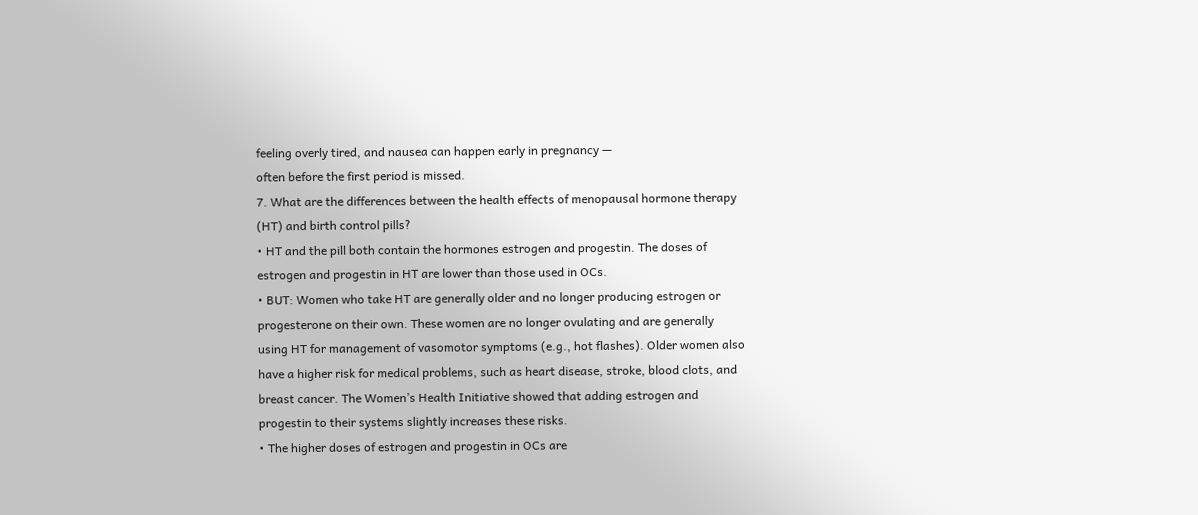feeling overly tired, and nausea can happen early in pregnancy —
often before the first period is missed.
7. What are the differences between the health effects of menopausal hormone therapy
(HT) and birth control pills?
• HT and the pill both contain the hormones estrogen and progestin. The doses of
estrogen and progestin in HT are lower than those used in OCs.
• BUT: Women who take HT are generally older and no longer producing estrogen or
progesterone on their own. These women are no longer ovulating and are generally
using HT for management of vasomotor symptoms (e.g., hot flashes). Older women also
have a higher risk for medical problems, such as heart disease, stroke, blood clots, and
breast cancer. The Women’s Health Initiative showed that adding estrogen and
progestin to their systems slightly increases these risks.
• The higher doses of estrogen and progestin in OCs are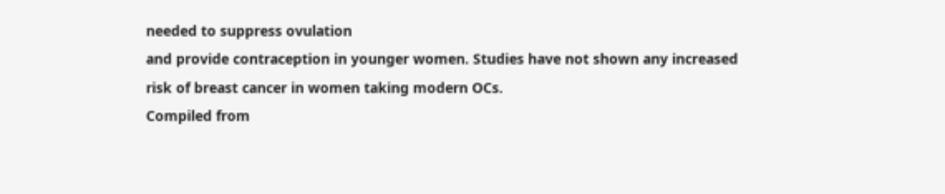needed to suppress ovulation
and provide contraception in younger women. Studies have not shown any increased
risk of breast cancer in women taking modern OCs.
Compiled from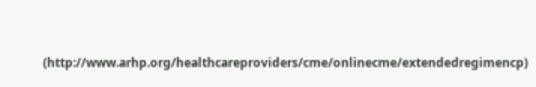(http://www.arhp.org/healthcareproviders/cme/onlinecme/extendedregimencp)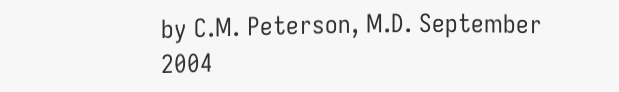by C.M. Peterson, M.D. September 2004